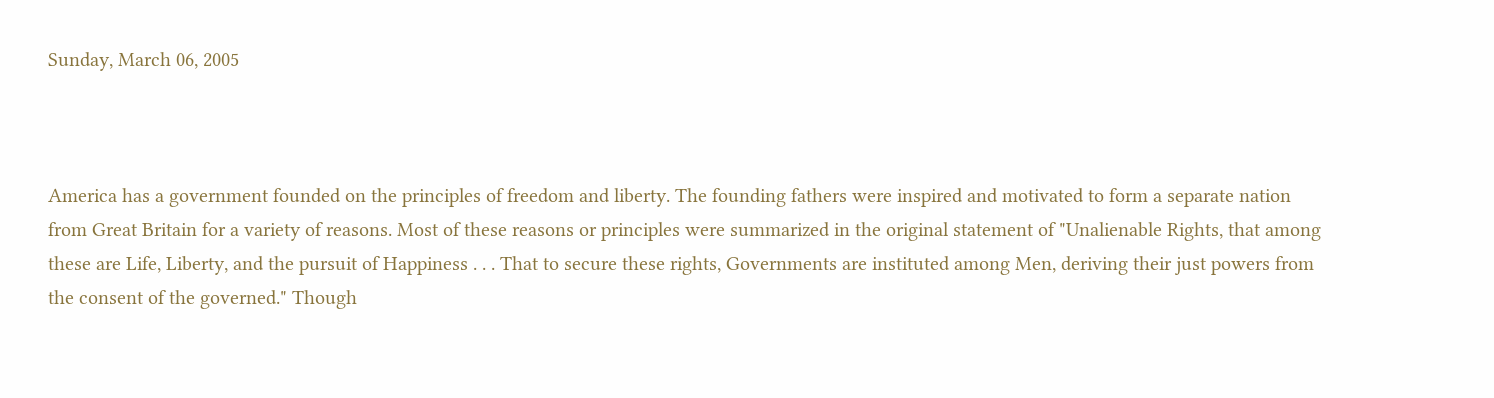Sunday, March 06, 2005



America has a government founded on the principles of freedom and liberty. The founding fathers were inspired and motivated to form a separate nation from Great Britain for a variety of reasons. Most of these reasons or principles were summarized in the original statement of "Unalienable Rights, that among these are Life, Liberty, and the pursuit of Happiness . . . That to secure these rights, Governments are instituted among Men, deriving their just powers from the consent of the governed." Though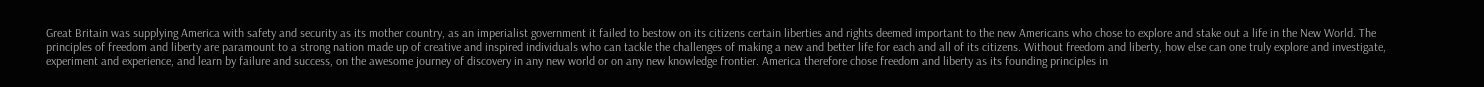Great Britain was supplying America with safety and security as its mother country, as an imperialist government it failed to bestow on its citizens certain liberties and rights deemed important to the new Americans who chose to explore and stake out a life in the New World. The principles of freedom and liberty are paramount to a strong nation made up of creative and inspired individuals who can tackle the challenges of making a new and better life for each and all of its citizens. Without freedom and liberty, how else can one truly explore and investigate, experiment and experience, and learn by failure and success, on the awesome journey of discovery in any new world or on any new knowledge frontier. America therefore chose freedom and liberty as its founding principles in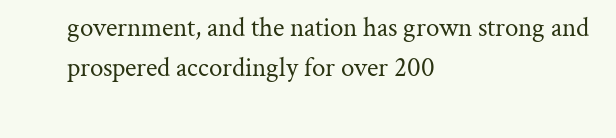government, and the nation has grown strong and prospered accordingly for over 200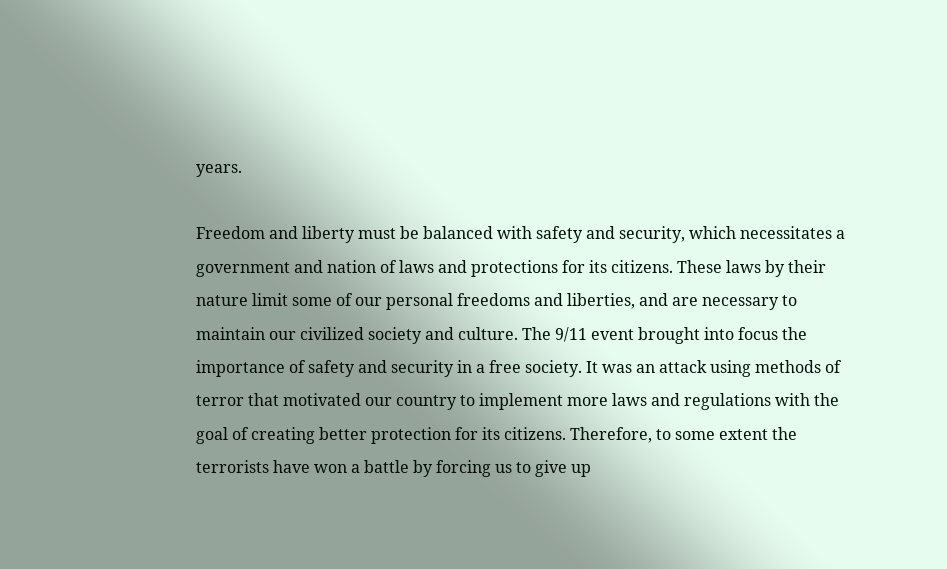years.

Freedom and liberty must be balanced with safety and security, which necessitates a government and nation of laws and protections for its citizens. These laws by their nature limit some of our personal freedoms and liberties, and are necessary to maintain our civilized society and culture. The 9/11 event brought into focus the importance of safety and security in a free society. It was an attack using methods of terror that motivated our country to implement more laws and regulations with the goal of creating better protection for its citizens. Therefore, to some extent the terrorists have won a battle by forcing us to give up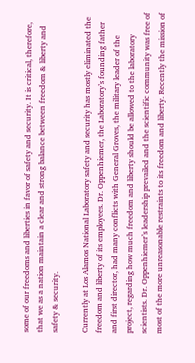some of our freedoms and liberties in favor of safety and security. It is critical, therefore, that we as a nation maintain a clear and strong balance between freedom & liberty and safety & security.

Currently at Los Alamos National Laboratory safety and security has mostly eliminated the freedom and liberty of its employees. Dr. Oppenhiemer, the Laboratory’s founding father and first director, had many conflicts with General Groves, the military leader of the project, regarding how much freedom and liberty should be allowed to the laboratory scientists. Dr. Oppenhiemer’s leadership prevailed and the scientific community was free of most of the more unreasonable restraints to its freedom and liberty. Recently the mission of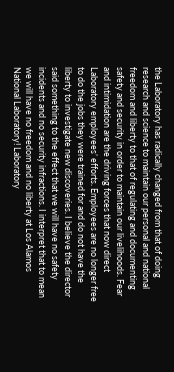the Laboratory has radically changed from that of doing research and science to maintain our personal and national freedom and liberty to that of regulating and documenting safety and security in order to maintain our livelihoods. Fear and intimidation are the driving forces that now direct Laboratory employees’ efforts. Employees are no longer free to do the jobs they were trained for and do not have the liberty to investigate new discoveries. I believe the director said something to the effect that we will have no safety incidents and no security infractions. I interpret that to mean we will have no freedom and no liberty at Los Alamos National Laboratory! Laboratory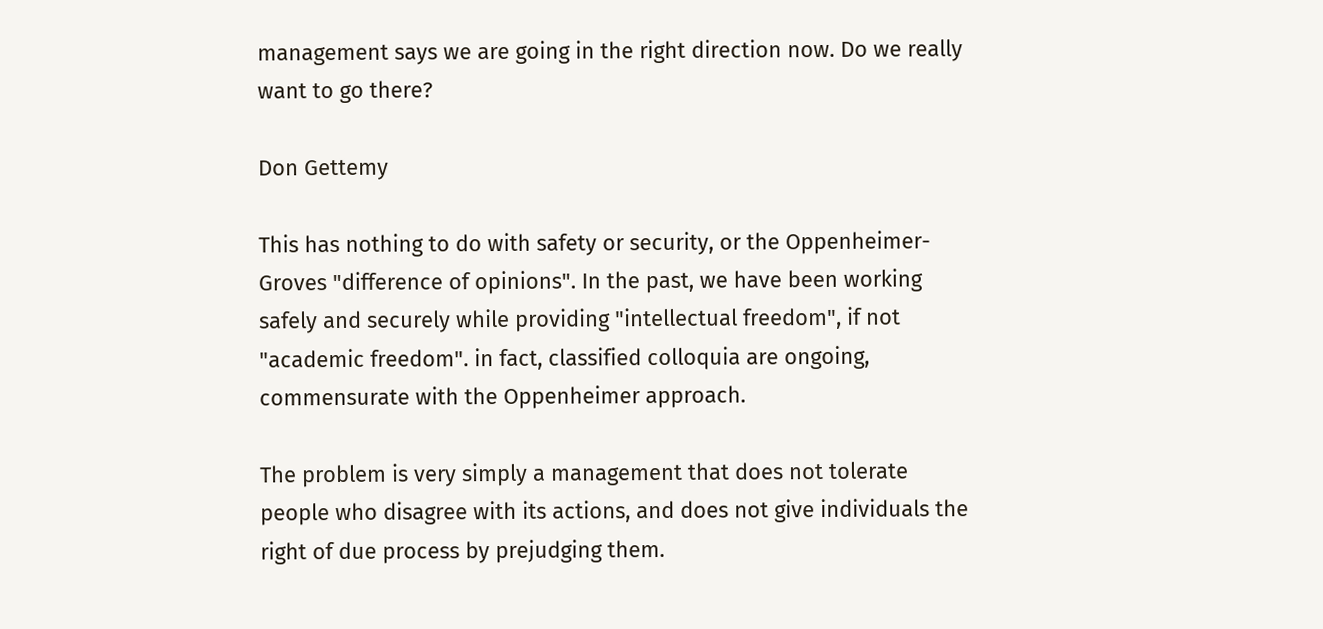management says we are going in the right direction now. Do we really want to go there?

Don Gettemy

This has nothing to do with safety or security, or the Oppenheimer-Groves "difference of opinions". In the past, we have been working safely and securely while providing "intellectual freedom", if not "academic freedom". in fact, classified colloquia are ongoing, commensurate with the Oppenheimer approach.

The problem is very simply a management that does not tolerate people who disagree with its actions, and does not give individuals the right of due process by prejudging them.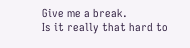Give me a break.
Is it really that hard to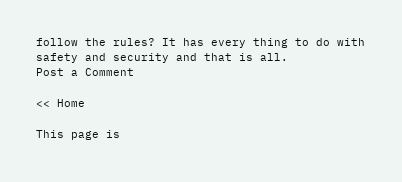follow the rules? It has every thing to do with safety and security and that is all.
Post a Comment

<< Home

This page is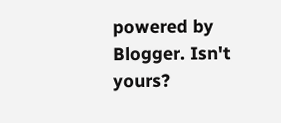powered by Blogger. Isn't yours?